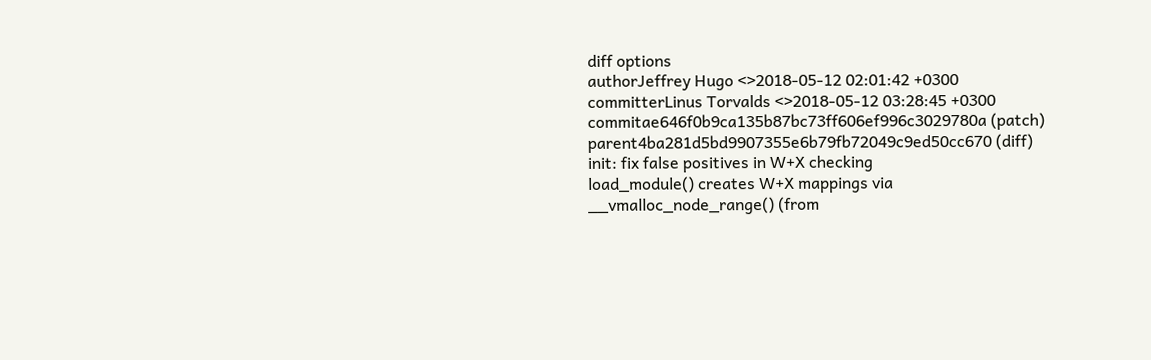diff options
authorJeffrey Hugo <>2018-05-12 02:01:42 +0300
committerLinus Torvalds <>2018-05-12 03:28:45 +0300
commitae646f0b9ca135b87bc73ff606ef996c3029780a (patch)
parent4ba281d5bd9907355e6b79fb72049c9ed50cc670 (diff)
init: fix false positives in W+X checking
load_module() creates W+X mappings via __vmalloc_node_range() (from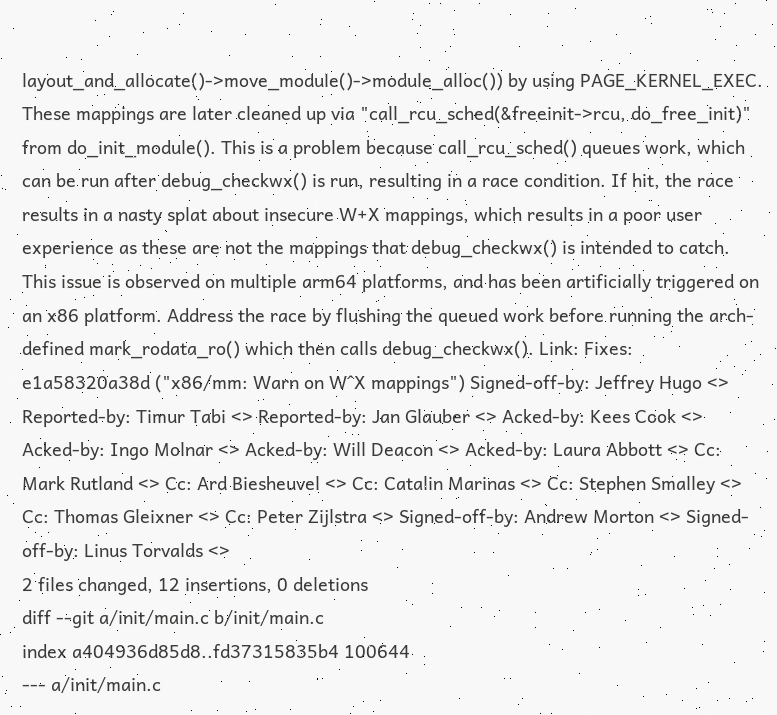layout_and_allocate()->move_module()->module_alloc()) by using PAGE_KERNEL_EXEC. These mappings are later cleaned up via "call_rcu_sched(&freeinit->rcu, do_free_init)" from do_init_module(). This is a problem because call_rcu_sched() queues work, which can be run after debug_checkwx() is run, resulting in a race condition. If hit, the race results in a nasty splat about insecure W+X mappings, which results in a poor user experience as these are not the mappings that debug_checkwx() is intended to catch. This issue is observed on multiple arm64 platforms, and has been artificially triggered on an x86 platform. Address the race by flushing the queued work before running the arch-defined mark_rodata_ro() which then calls debug_checkwx(). Link: Fixes: e1a58320a38d ("x86/mm: Warn on W^X mappings") Signed-off-by: Jeffrey Hugo <> Reported-by: Timur Tabi <> Reported-by: Jan Glauber <> Acked-by: Kees Cook <> Acked-by: Ingo Molnar <> Acked-by: Will Deacon <> Acked-by: Laura Abbott <> Cc: Mark Rutland <> Cc: Ard Biesheuvel <> Cc: Catalin Marinas <> Cc: Stephen Smalley <> Cc: Thomas Gleixner <> Cc: Peter Zijlstra <> Signed-off-by: Andrew Morton <> Signed-off-by: Linus Torvalds <>
2 files changed, 12 insertions, 0 deletions
diff --git a/init/main.c b/init/main.c
index a404936d85d8..fd37315835b4 100644
--- a/init/main.c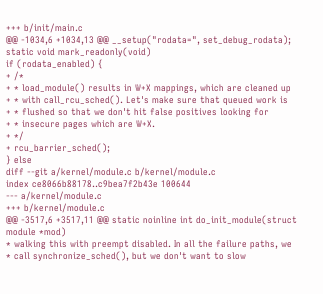+++ b/init/main.c
@@ -1034,6 +1034,13 @@ __setup("rodata=", set_debug_rodata);
static void mark_readonly(void)
if (rodata_enabled) {
+ /*
+ * load_module() results in W+X mappings, which are cleaned up
+ * with call_rcu_sched(). Let's make sure that queued work is
+ * flushed so that we don't hit false positives looking for
+ * insecure pages which are W+X.
+ */
+ rcu_barrier_sched();
} else
diff --git a/kernel/module.c b/kernel/module.c
index ce8066b88178..c9bea7f2b43e 100644
--- a/kernel/module.c
+++ b/kernel/module.c
@@ -3517,6 +3517,11 @@ static noinline int do_init_module(struct module *mod)
* walking this with preempt disabled. In all the failure paths, we
* call synchronize_sched(), but we don't want to slow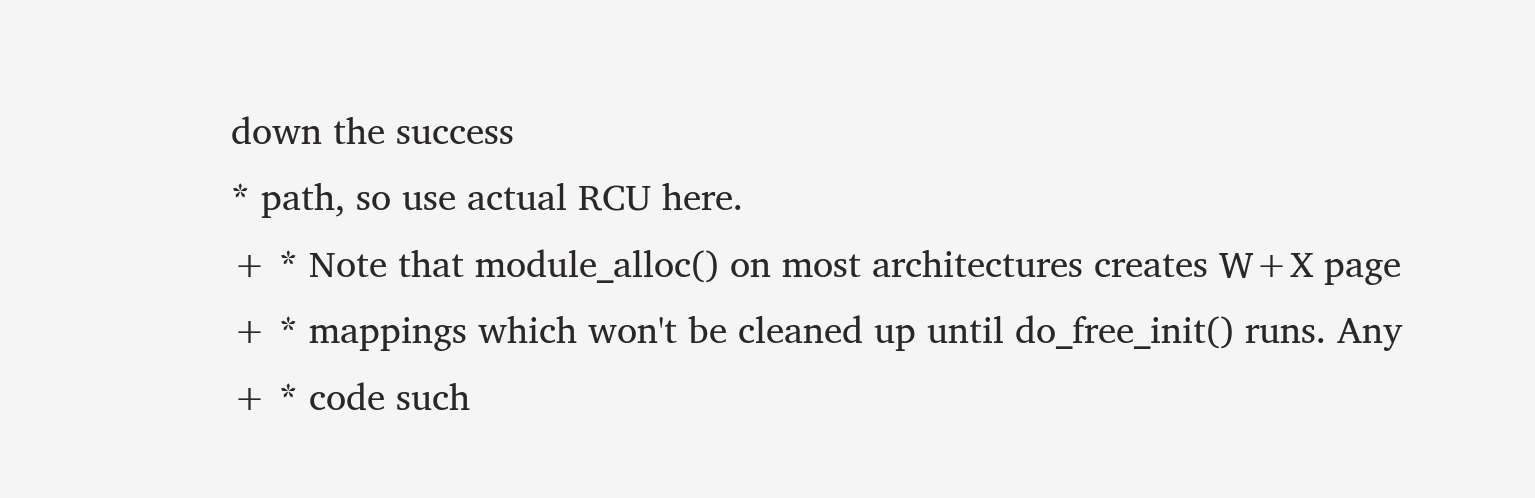down the success
* path, so use actual RCU here.
+ * Note that module_alloc() on most architectures creates W+X page
+ * mappings which won't be cleaned up until do_free_init() runs. Any
+ * code such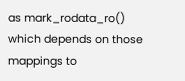as mark_rodata_ro() which depends on those mappings to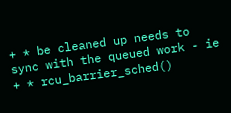+ * be cleaned up needs to sync with the queued work - ie
+ * rcu_barrier_sched()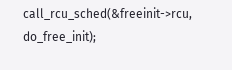call_rcu_sched(&freeinit->rcu, do_free_init);